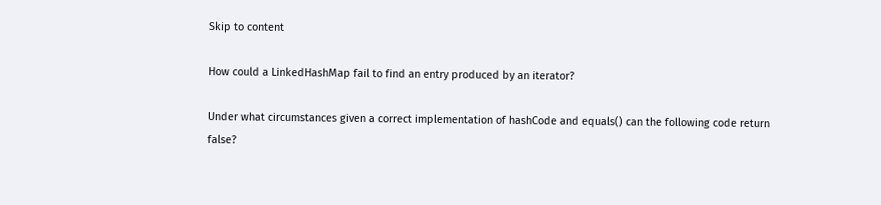Skip to content

How could a LinkedHashMap fail to find an entry produced by an iterator?

Under what circumstances given a correct implementation of hashCode and equals() can the following code return false?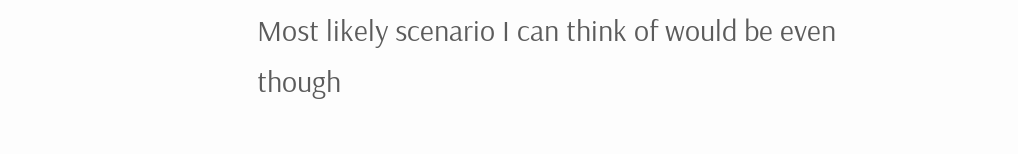Most likely scenario I can think of would be even though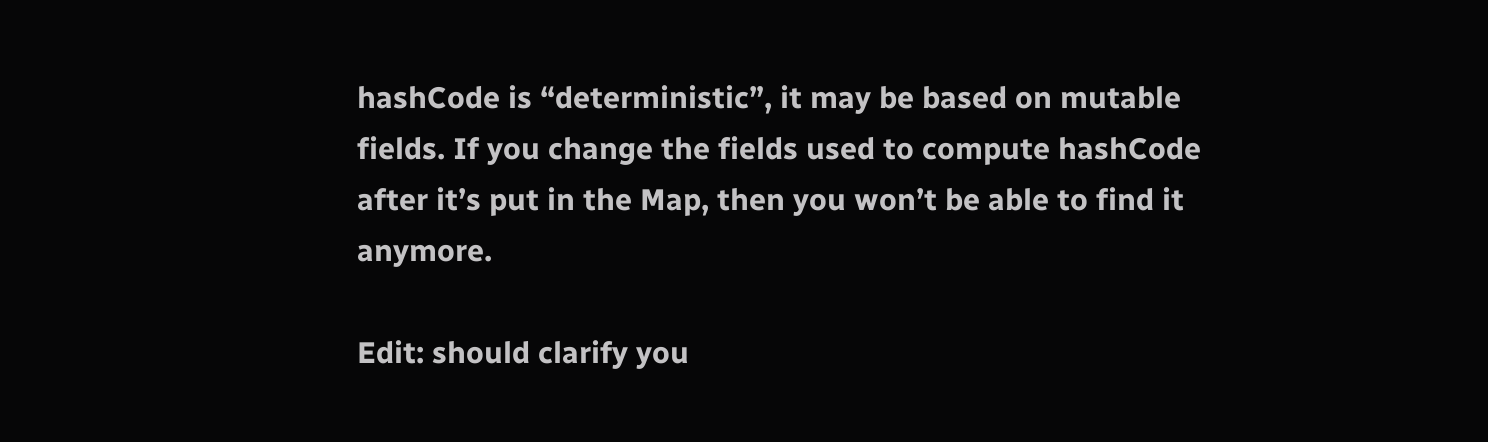hashCode is “deterministic”, it may be based on mutable fields. If you change the fields used to compute hashCode after it’s put in the Map, then you won’t be able to find it anymore.

Edit: should clarify you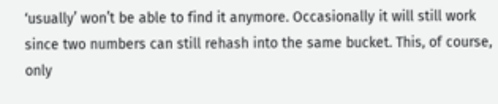‘usually’ won’t be able to find it anymore. Occasionally it will still work since two numbers can still rehash into the same bucket. This, of course, only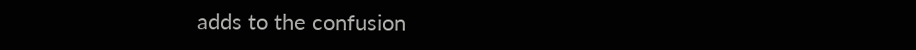adds to the confusion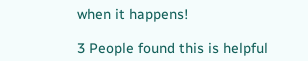when it happens!

3 People found this is helpful